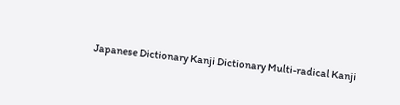Japanese Dictionary Kanji Dictionary Multi-radical Kanji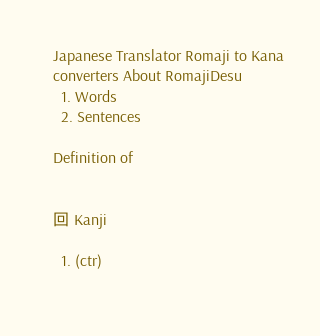Japanese Translator Romaji to Kana converters About RomajiDesu
  1. Words
  2. Sentences

Definition of


回 Kanji

  1. (ctr)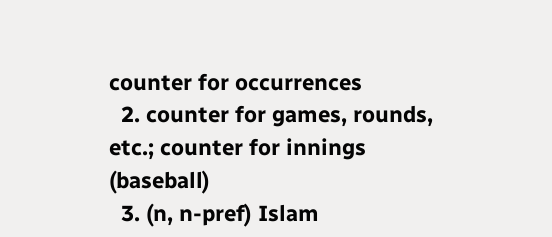counter for occurrences
  2. counter for games, rounds, etc.; counter for innings (baseball)
  3. (n, n-pref) Islam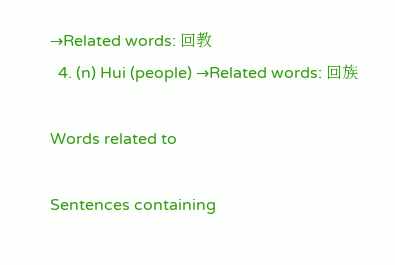→Related words: 回教
  4. (n) Hui (people) →Related words: 回族

Words related to

Sentences containing